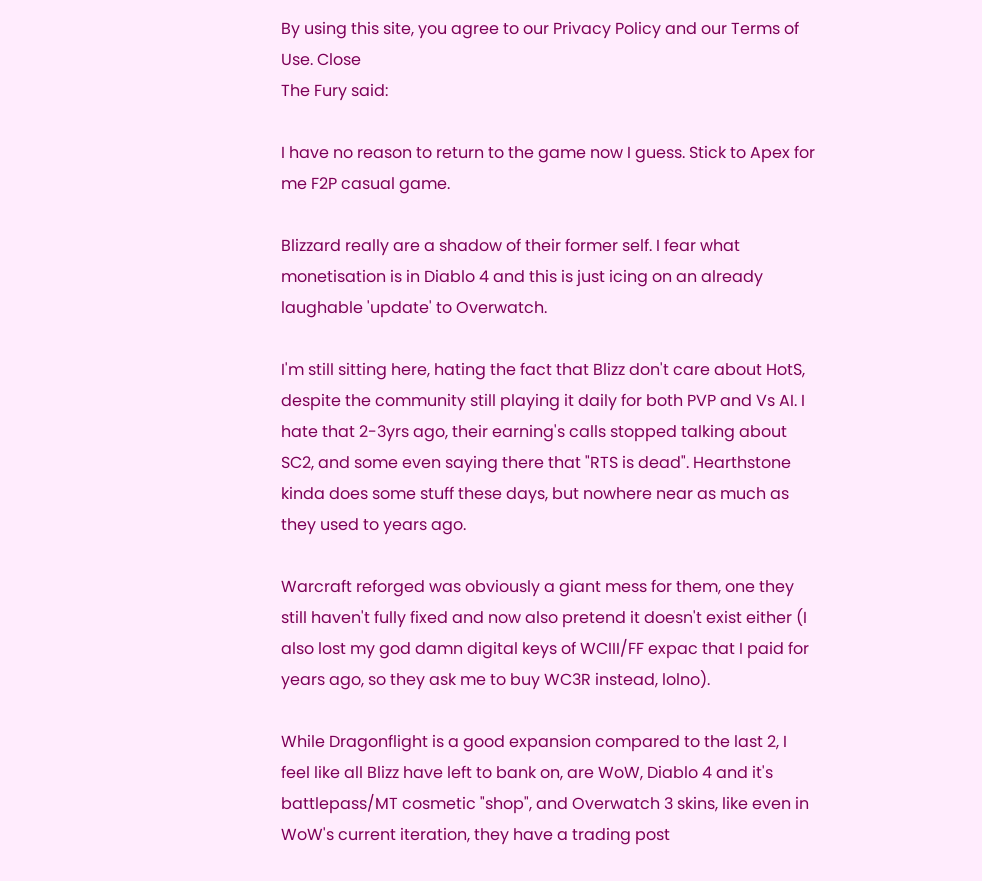By using this site, you agree to our Privacy Policy and our Terms of Use. Close
The Fury said:

I have no reason to return to the game now I guess. Stick to Apex for me F2P casual game.

Blizzard really are a shadow of their former self. I fear what monetisation is in Diablo 4 and this is just icing on an already laughable 'update' to Overwatch.

I'm still sitting here, hating the fact that Blizz don't care about HotS, despite the community still playing it daily for both PVP and Vs AI. I hate that 2-3yrs ago, their earning's calls stopped talking about SC2, and some even saying there that "RTS is dead". Hearthstone kinda does some stuff these days, but nowhere near as much as they used to years ago.

Warcraft reforged was obviously a giant mess for them, one they still haven't fully fixed and now also pretend it doesn't exist either (I also lost my god damn digital keys of WCIII/FF expac that I paid for years ago, so they ask me to buy WC3R instead, lolno).

While Dragonflight is a good expansion compared to the last 2, I feel like all Blizz have left to bank on, are WoW, Diablo 4 and it's battlepass/MT cosmetic "shop", and Overwatch 3 skins, like even in WoW's current iteration, they have a trading post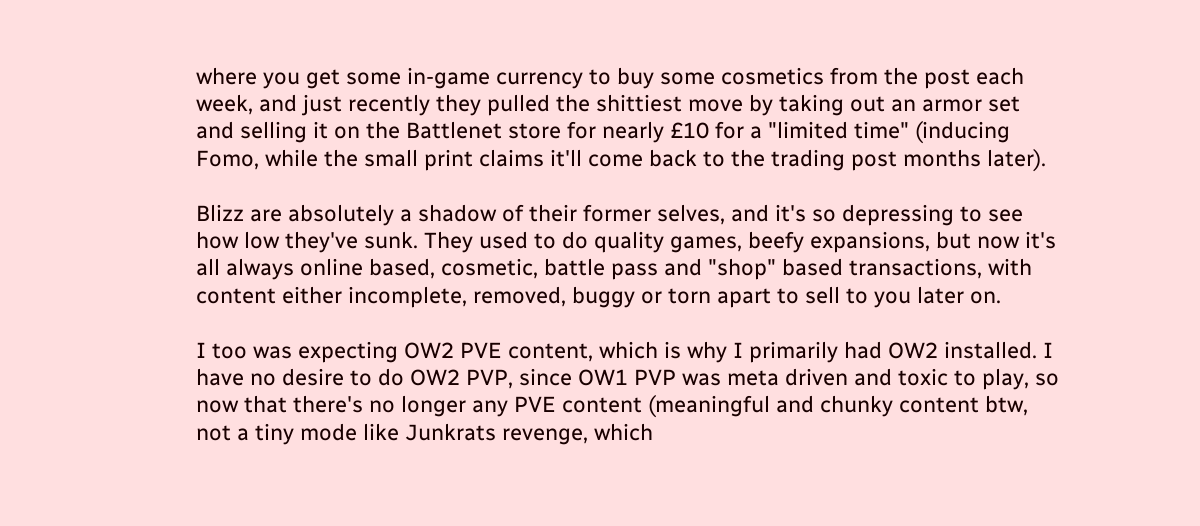where you get some in-game currency to buy some cosmetics from the post each week, and just recently they pulled the shittiest move by taking out an armor set and selling it on the Battlenet store for nearly £10 for a "limited time" (inducing Fomo, while the small print claims it'll come back to the trading post months later).

Blizz are absolutely a shadow of their former selves, and it's so depressing to see how low they've sunk. They used to do quality games, beefy expansions, but now it's all always online based, cosmetic, battle pass and "shop" based transactions, with content either incomplete, removed, buggy or torn apart to sell to you later on.

I too was expecting OW2 PVE content, which is why I primarily had OW2 installed. I have no desire to do OW2 PVP, since OW1 PVP was meta driven and toxic to play, so now that there's no longer any PVE content (meaningful and chunky content btw, not a tiny mode like Junkrats revenge, which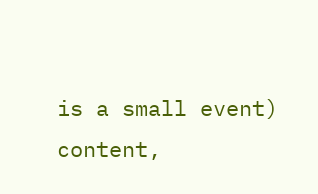is a small event) content,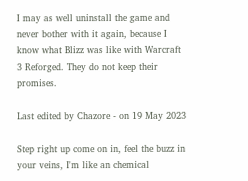I may as well uninstall the game and never bother with it again, because I know what Blizz was like with Warcraft 3 Reforged. They do not keep their promises.

Last edited by Chazore - on 19 May 2023

Step right up come on in, feel the buzz in your veins, I'm like an chemical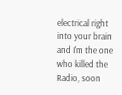electrical right into your brain and I'm the one who killed the Radio, soon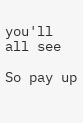you'll all see

So pay up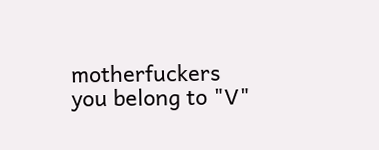motherfuckers you belong to "V"